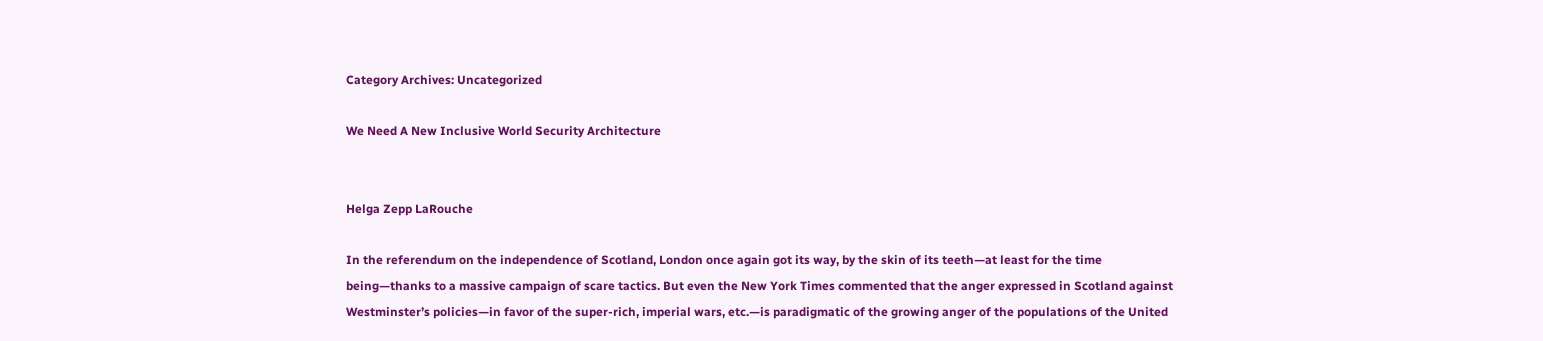Category Archives: Uncategorized

We Need A New Inclusive World Security Architecture


Helga Zepp LaRouche

In the referendum on the independence of Scotland, London once again got its way, by the skin of its teeth—at least for the time being—thanks to a massive campaign of scare tactics. But even the New York Times commented that the anger expressed in Scotland against Westminster’s policies—in favor of the super-rich, imperial wars, etc.—is paradigmatic of the growing anger of the populations of the United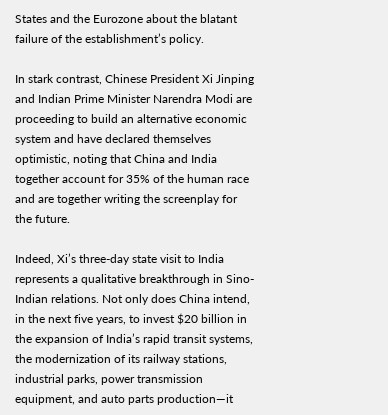States and the Eurozone about the blatant failure of the establishment’s policy.

In stark contrast, Chinese President Xi Jinping and Indian Prime Minister Narendra Modi are proceeding to build an alternative economic system and have declared themselves optimistic, noting that China and India together account for 35% of the human race and are together writing the screenplay for the future.

Indeed, Xi’s three-day state visit to India represents a qualitative breakthrough in Sino-Indian relations. Not only does China intend, in the next five years, to invest $20 billion in the expansion of India’s rapid transit systems, the modernization of its railway stations, industrial parks, power transmission equipment, and auto parts production—it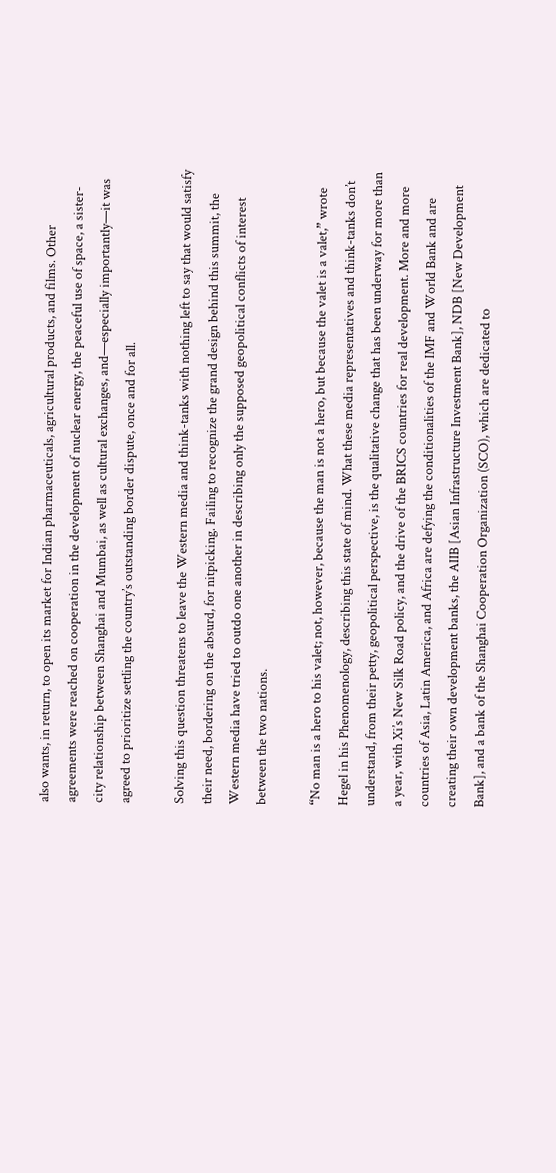also wants, in return, to open its market for Indian pharmaceuticals, agricultural products, and films. Other agreements were reached on cooperation in the development of nuclear energy, the peaceful use of space, a sister-city relationship between Shanghai and Mumbai, as well as cultural exchanges, and—especially importantly—it was agreed to prioritize settling the country’s outstanding border dispute, once and for all.

Solving this question threatens to leave the Western media and think-tanks with nothing left to say that would satisfy their need, bordering on the absurd, for nitpicking. Failing to recognize the grand design behind this summit, the Western media have tried to outdo one another in describing only the supposed geopolitical conflicts of interest between the two nations.

“No man is a hero to his valet; not, however, because the man is not a hero, but because the valet is a valet,” wrote Hegel in his Phenomenology, describing this state of mind. What these media representatives and think-tanks don’t understand, from their petty, geopolitical perspective, is the qualitative change that has been underway for more than a year, with Xi’s New Silk Road policy, and the drive of the BRICS countries for real development. More and more countries of Asia, Latin America, and Africa are defying the conditionalities of the IMF and World Bank and are creating their own development banks, the AIIB [Asian Infrastructure Investment Bank], NDB [New Development Bank], and a bank of the Shanghai Cooperation Organization (SCO), which are dedicated to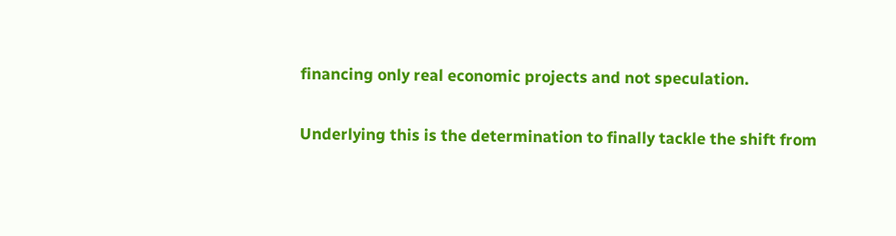financing only real economic projects and not speculation.

Underlying this is the determination to finally tackle the shift from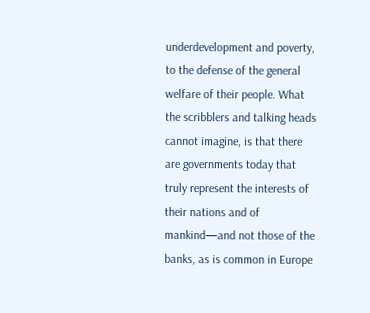underdevelopment and poverty, to the defense of the general welfare of their people. What the scribblers and talking heads cannot imagine, is that there are governments today that truly represent the interests of their nations and of mankind—and not those of the banks, as is common in Europe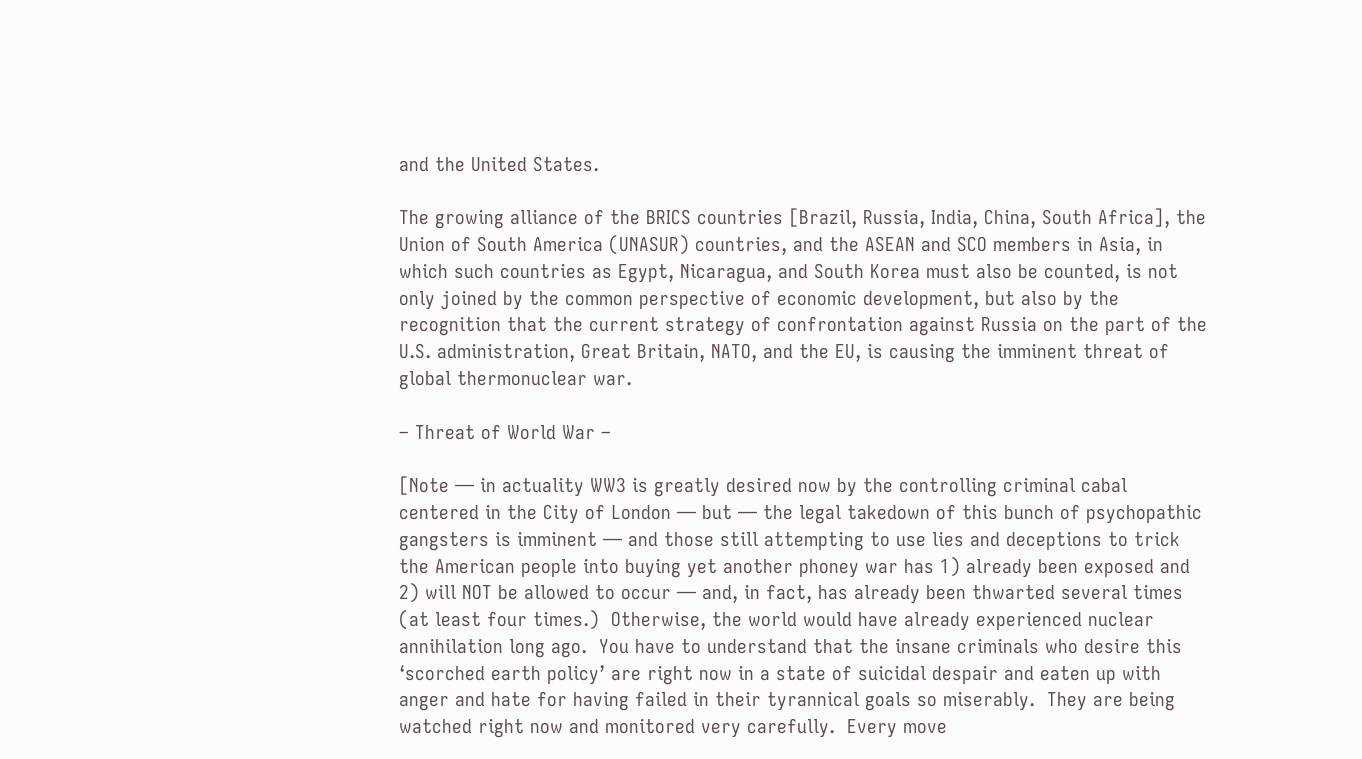and the United States.

The growing alliance of the BRICS countries [Brazil, Russia, India, China, South Africa], the Union of South America (UNASUR) countries, and the ASEAN and SCO members in Asia, in which such countries as Egypt, Nicaragua, and South Korea must also be counted, is not only joined by the common perspective of economic development, but also by the recognition that the current strategy of confrontation against Russia on the part of the U.S. administration, Great Britain, NATO, and the EU, is causing the imminent threat of global thermonuclear war.

– Threat of World War –

[Note — in actuality WW3 is greatly desired now by the controlling criminal cabal centered in the City of London — but — the legal takedown of this bunch of psychopathic gangsters is imminent — and those still attempting to use lies and deceptions to trick the American people into buying yet another phoney war has 1) already been exposed and 2) will NOT be allowed to occur — and, in fact, has already been thwarted several times (at least four times.)  Otherwise, the world would have already experienced nuclear annihilation long ago.  You have to understand that the insane criminals who desire this ‘scorched earth policy’ are right now in a state of suicidal despair and eaten up with anger and hate for having failed in their tyrannical goals so miserably.  They are being watched right now and monitored very carefully.  Every move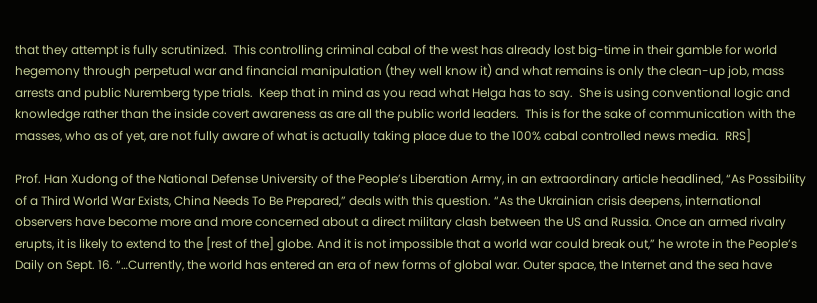that they attempt is fully scrutinized.  This controlling criminal cabal of the west has already lost big-time in their gamble for world hegemony through perpetual war and financial manipulation (they well know it) and what remains is only the clean-up job, mass arrests and public Nuremberg type trials.  Keep that in mind as you read what Helga has to say.  She is using conventional logic and knowledge rather than the inside covert awareness as are all the public world leaders.  This is for the sake of communication with the masses, who as of yet, are not fully aware of what is actually taking place due to the 100% cabal controlled news media.  RRS]

Prof. Han Xudong of the National Defense University of the People’s Liberation Army, in an extraordinary article headlined, “As Possibility of a Third World War Exists, China Needs To Be Prepared,” deals with this question. “As the Ukrainian crisis deepens, international observers have become more and more concerned about a direct military clash between the US and Russia. Once an armed rivalry erupts, it is likely to extend to the [rest of the] globe. And it is not impossible that a world war could break out,” he wrote in the People’s Daily on Sept. 16. “…Currently, the world has entered an era of new forms of global war. Outer space, the Internet and the sea have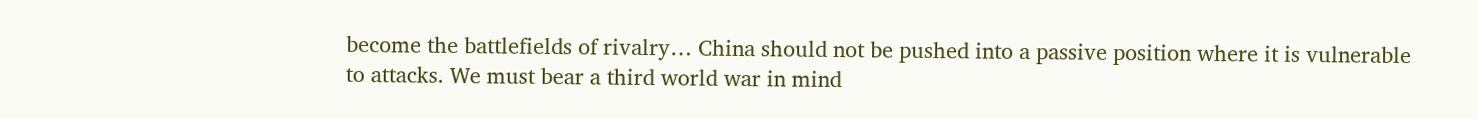become the battlefields of rivalry… China should not be pushed into a passive position where it is vulnerable to attacks. We must bear a third world war in mind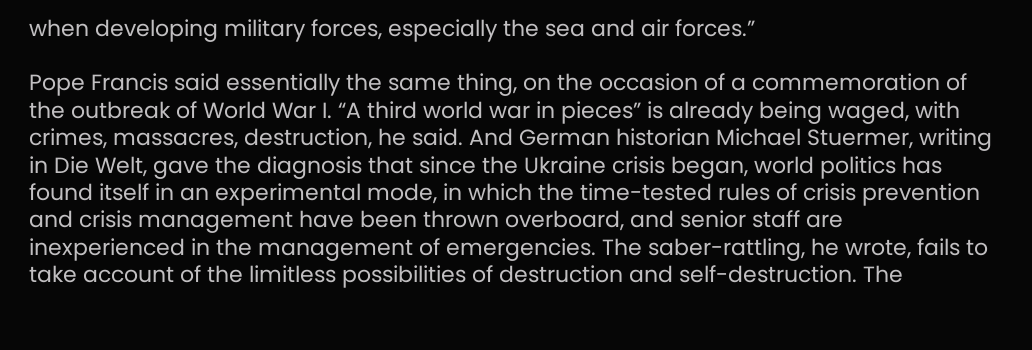when developing military forces, especially the sea and air forces.”

Pope Francis said essentially the same thing, on the occasion of a commemoration of the outbreak of World War I. “A third world war in pieces” is already being waged, with crimes, massacres, destruction, he said. And German historian Michael Stuermer, writing in Die Welt, gave the diagnosis that since the Ukraine crisis began, world politics has found itself in an experimental mode, in which the time-tested rules of crisis prevention and crisis management have been thrown overboard, and senior staff are inexperienced in the management of emergencies. The saber-rattling, he wrote, fails to take account of the limitless possibilities of destruction and self-destruction. The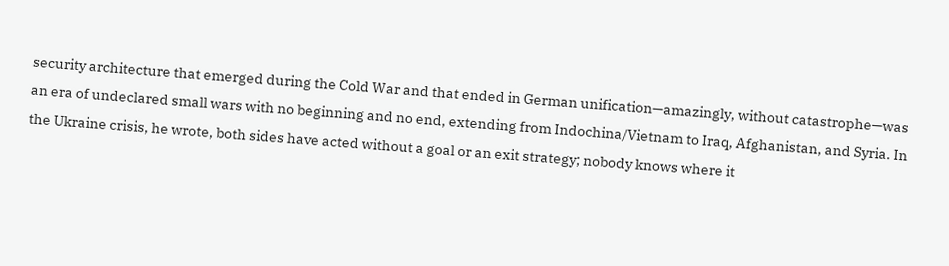security architecture that emerged during the Cold War and that ended in German unification—amazingly, without catastrophe—was an era of undeclared small wars with no beginning and no end, extending from Indochina/Vietnam to Iraq, Afghanistan, and Syria. In the Ukraine crisis, he wrote, both sides have acted without a goal or an exit strategy; nobody knows where it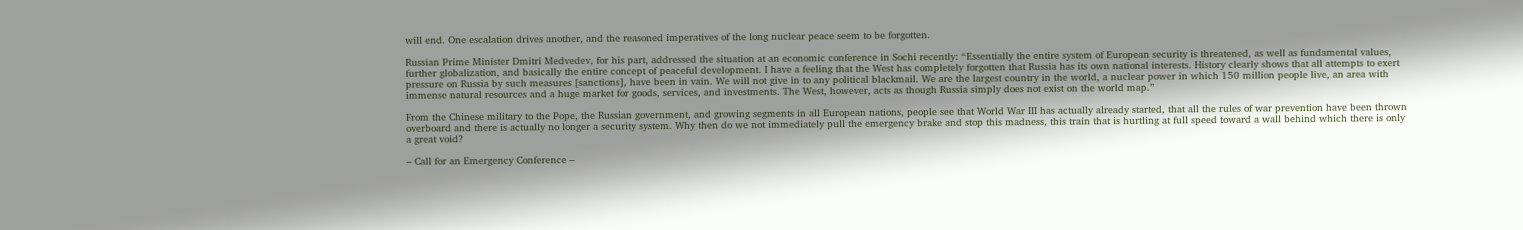will end. One escalation drives another, and the reasoned imperatives of the long nuclear peace seem to be forgotten.

Russian Prime Minister Dmitri Medvedev, for his part, addressed the situation at an economic conference in Sochi recently: “Essentially the entire system of European security is threatened, as well as fundamental values, further globalization, and basically the entire concept of peaceful development. I have a feeling that the West has completely forgotten that Russia has its own national interests. History clearly shows that all attempts to exert pressure on Russia by such measures [sanctions], have been in vain. We will not give in to any political blackmail. We are the largest country in the world, a nuclear power in which 150 million people live, an area with immense natural resources and a huge market for goods, services, and investments. The West, however, acts as though Russia simply does not exist on the world map.”

From the Chinese military to the Pope, the Russian government, and growing segments in all European nations, people see that World War III has actually already started, that all the rules of war prevention have been thrown overboard and there is actually no longer a security system. Why then do we not immediately pull the emergency brake and stop this madness, this train that is hurtling at full speed toward a wall behind which there is only a great void?

– Call for an Emergency Conference –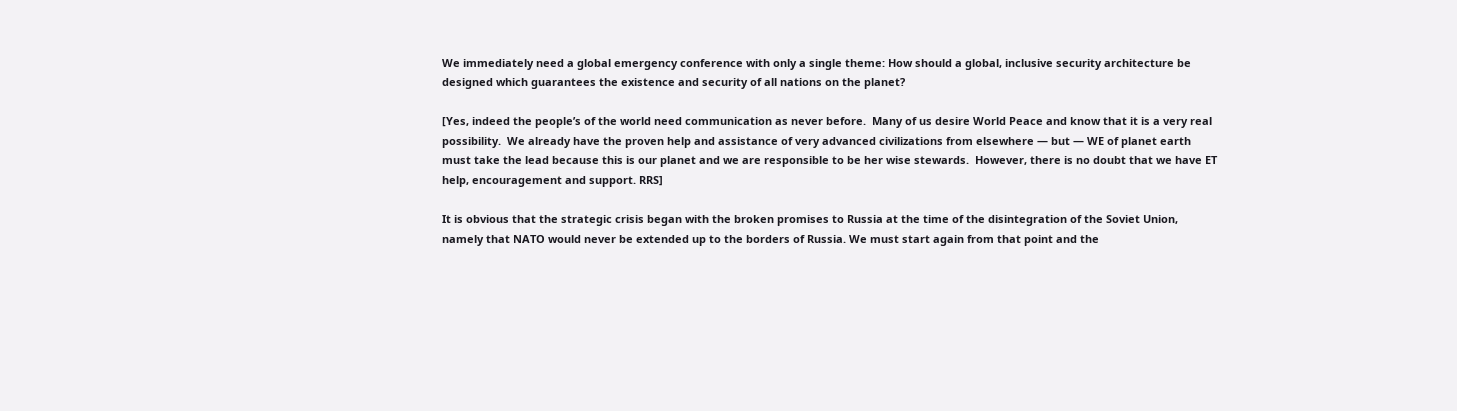We immediately need a global emergency conference with only a single theme: How should a global, inclusive security architecture be designed which guarantees the existence and security of all nations on the planet?

[Yes, indeed the people’s of the world need communication as never before.  Many of us desire World Peace and know that it is a very real possibility.  We already have the proven help and assistance of very advanced civilizations from elsewhere — but — WE of planet earth must take the lead because this is our planet and we are responsible to be her wise stewards.  However, there is no doubt that we have ET help, encouragement and support. RRS]

It is obvious that the strategic crisis began with the broken promises to Russia at the time of the disintegration of the Soviet Union, namely that NATO would never be extended up to the borders of Russia. We must start again from that point and the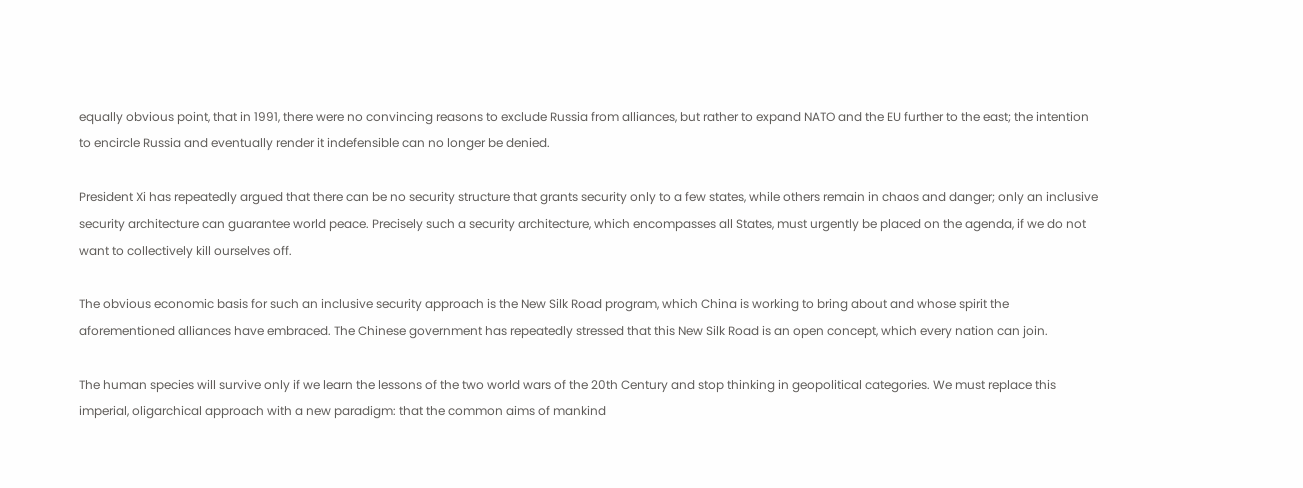equally obvious point, that in 1991, there were no convincing reasons to exclude Russia from alliances, but rather to expand NATO and the EU further to the east; the intention to encircle Russia and eventually render it indefensible can no longer be denied.

President Xi has repeatedly argued that there can be no security structure that grants security only to a few states, while others remain in chaos and danger; only an inclusive security architecture can guarantee world peace. Precisely such a security architecture, which encompasses all States, must urgently be placed on the agenda, if we do not want to collectively kill ourselves off.

The obvious economic basis for such an inclusive security approach is the New Silk Road program, which China is working to bring about and whose spirit the aforementioned alliances have embraced. The Chinese government has repeatedly stressed that this New Silk Road is an open concept, which every nation can join.

The human species will survive only if we learn the lessons of the two world wars of the 20th Century and stop thinking in geopolitical categories. We must replace this imperial, oligarchical approach with a new paradigm: that the common aims of mankind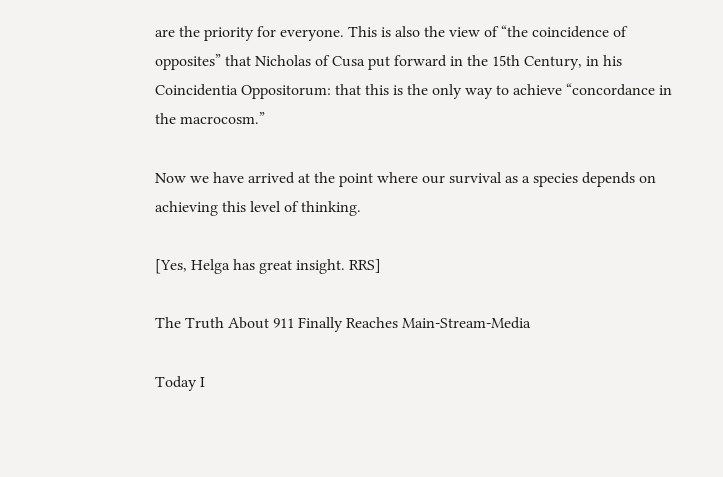are the priority for everyone. This is also the view of “the coincidence of opposites” that Nicholas of Cusa put forward in the 15th Century, in his Coincidentia Oppositorum: that this is the only way to achieve “concordance in the macrocosm.”

Now we have arrived at the point where our survival as a species depends on achieving this level of thinking.

[Yes, Helga has great insight. RRS]

The Truth About 911 Finally Reaches Main-Stream-Media

Today I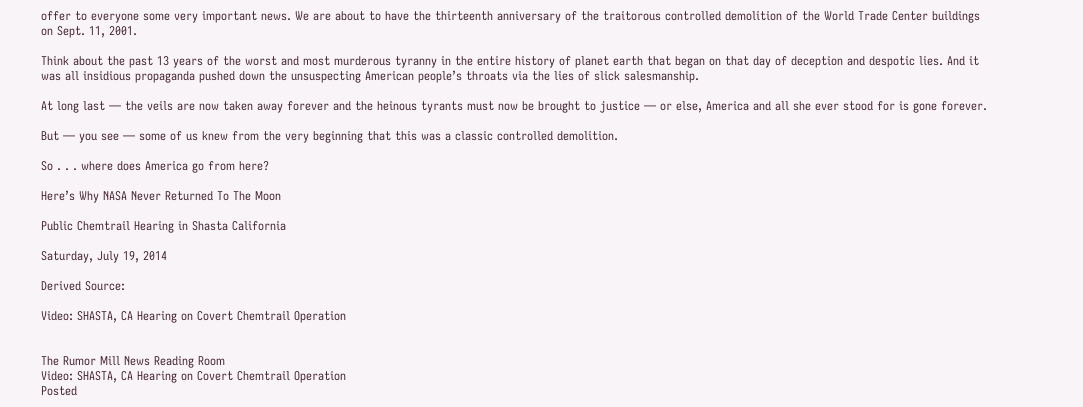offer to everyone some very important news. We are about to have the thirteenth anniversary of the traitorous controlled demolition of the World Trade Center buildings on Sept. 11, 2001.

Think about the past 13 years of the worst and most murderous tyranny in the entire history of planet earth that began on that day of deception and despotic lies. And it was all insidious propaganda pushed down the unsuspecting American people’s throats via the lies of slick salesmanship.

At long last — the veils are now taken away forever and the heinous tyrants must now be brought to justice — or else, America and all she ever stood for is gone forever.

But — you see — some of us knew from the very beginning that this was a classic controlled demolition.

So . . . where does America go from here?

Here’s Why NASA Never Returned To The Moon

Public Chemtrail Hearing in Shasta California

Saturday, July 19, 2014

Derived Source:

Video: SHASTA, CA Hearing on Covert Chemtrail Operation


The Rumor Mill News Reading Room
Video: SHASTA, CA Hearing on Covert Chemtrail Operation
Posted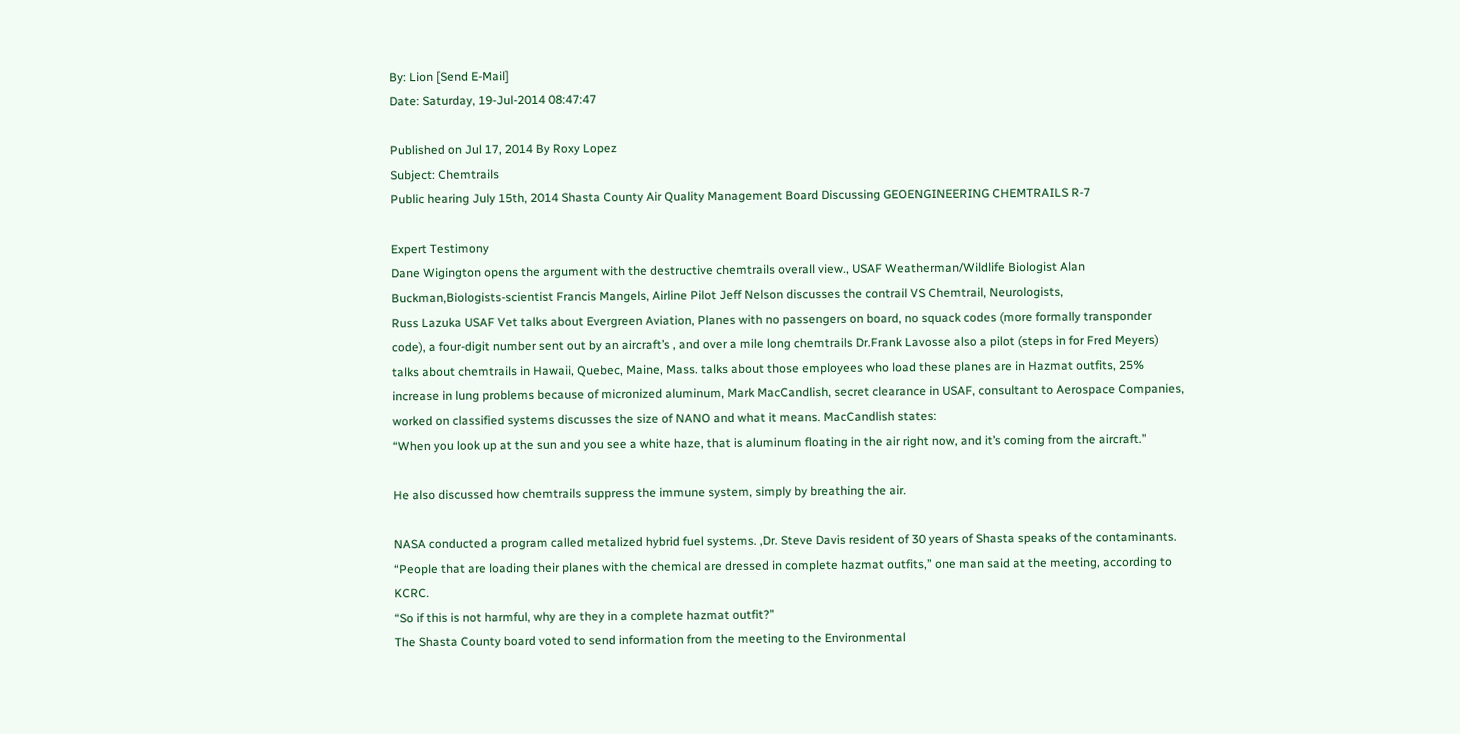By: Lion [Send E-Mail]
Date: Saturday, 19-Jul-2014 08:47:47

Published on Jul 17, 2014 By Roxy Lopez
Subject: Chemtrails
Public hearing July 15th, 2014 Shasta County Air Quality Management Board Discussing GEOENGINEERING CHEMTRAILS R-7

Expert Testimony
Dane Wigington opens the argument with the destructive chemtrails overall view., USAF Weatherman/Wildlife Biologist Alan Buckman,Biologists-scientist Francis Mangels, Airline Pilot Jeff Nelson discusses the contrail VS Chemtrail, Neurologists,
Russ Lazuka USAF Vet talks about Evergreen Aviation, Planes with no passengers on board, no squack codes (more formally transponder code), a four-digit number sent out by an aircraft’s , and over a mile long chemtrails Dr.Frank Lavosse also a pilot (steps in for Fred Meyers) talks about chemtrails in Hawaii, Quebec, Maine, Mass. talks about those employees who load these planes are in Hazmat outfits, 25% increase in lung problems because of micronized aluminum, Mark MacCandlish, secret clearance in USAF, consultant to Aerospace Companies, worked on classified systems discusses the size of NANO and what it means. MacCandlish states:
“When you look up at the sun and you see a white haze, that is aluminum floating in the air right now, and it’s coming from the aircraft.”

He also discussed how chemtrails suppress the immune system, simply by breathing the air.

NASA conducted a program called metalized hybrid fuel systems. ,Dr. Steve Davis resident of 30 years of Shasta speaks of the contaminants.
“People that are loading their planes with the chemical are dressed in complete hazmat outfits,” one man said at the meeting, according to KCRC.
“So if this is not harmful, why are they in a complete hazmat outfit?”
The Shasta County board voted to send information from the meeting to the Environmental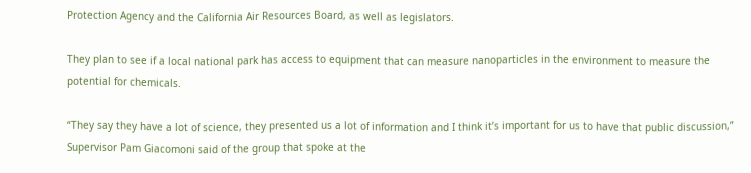Protection Agency and the California Air Resources Board, as well as legislators.

They plan to see if a local national park has access to equipment that can measure nanoparticles in the environment to measure the potential for chemicals.

“They say they have a lot of science, they presented us a lot of information and I think it’s important for us to have that public discussion,” Supervisor Pam Giacomoni said of the group that spoke at the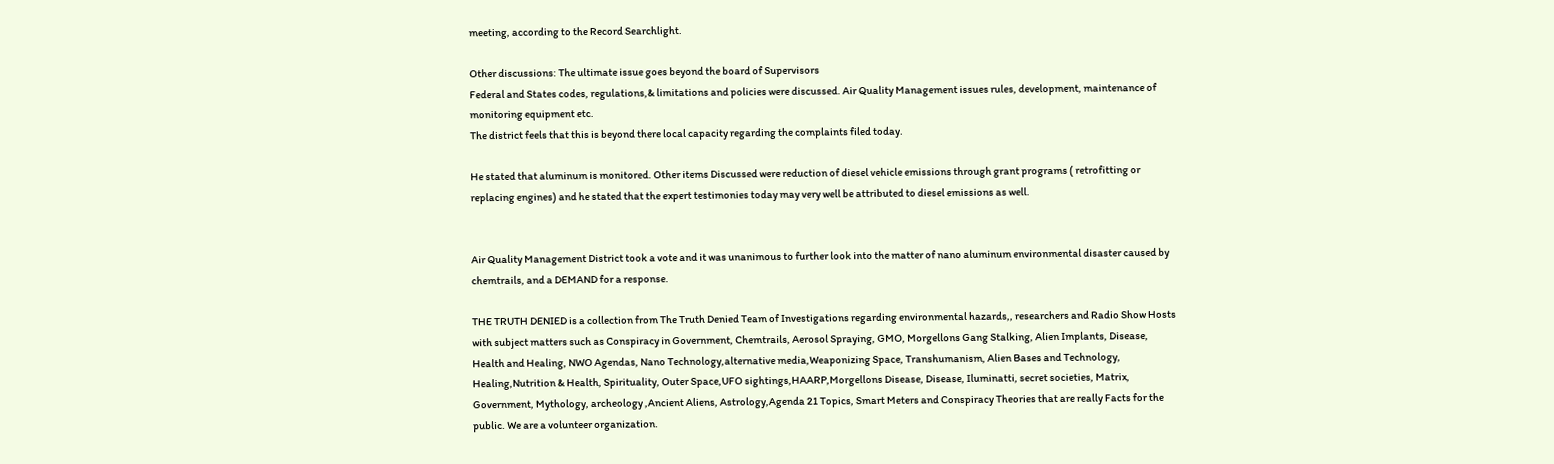meeting, according to the Record Searchlight.

Other discussions: The ultimate issue goes beyond the board of Supervisors
Federal and States codes, regulations,& limitations and policies were discussed. Air Quality Management issues rules, development, maintenance of monitoring equipment etc.
The district feels that this is beyond there local capacity regarding the complaints filed today.

He stated that aluminum is monitored. Other items Discussed were reduction of diesel vehicle emissions through grant programs ( retrofitting or replacing engines) and he stated that the expert testimonies today may very well be attributed to diesel emissions as well.


Air Quality Management District took a vote and it was unanimous to further look into the matter of nano aluminum environmental disaster caused by chemtrails, and a DEMAND for a response.

THE TRUTH DENIED is a collection from The Truth Denied Team of Investigations regarding environmental hazards,, researchers and Radio Show Hosts with subject matters such as Conspiracy in Government, Chemtrails, Aerosol Spraying, GMO, Morgellons Gang Stalking, Alien Implants, Disease, Health and Healing, NWO Agendas, Nano Technology,alternative media,Weaponizing Space, Transhumanism, Alien Bases and Technology, Healing,Nutrition & Health, Spirituality, Outer Space,UFO sightings,HAARP,Morgellons Disease, Disease, Iluminatti, secret societies, Matrix, Government, Mythology, archeology ,Ancient Aliens, Astrology,Agenda 21 Topics, Smart Meters and Conspiracy Theories that are really Facts for the public. We are a volunteer organization.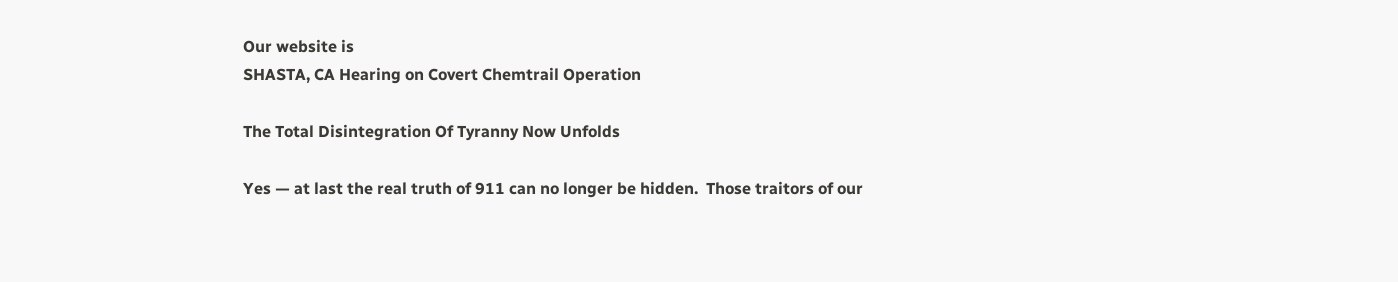Our website is
SHASTA, CA Hearing on Covert Chemtrail Operation

The Total Disintegration Of Tyranny Now Unfolds

Yes — at last the real truth of 911 can no longer be hidden.  Those traitors of our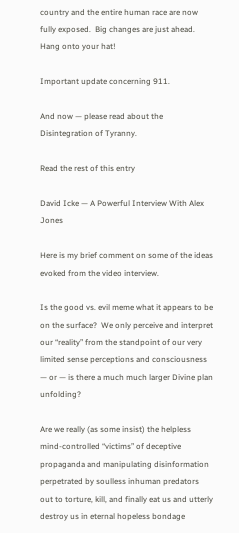country and the entire human race are now fully exposed.  Big changes are just ahead.  Hang onto your hat!

Important update concerning 911.

And now — please read about the Disintegration of Tyranny.

Read the rest of this entry

David Icke — A Powerful Interview With Alex Jones

Here is my brief comment on some of the ideas evoked from the video interview.

Is the good vs. evil meme what it appears to be on the surface?  We only perceive and interpret our “reality” from the standpoint of our very limited sense perceptions and consciousness — or — is there a much much larger Divine plan unfolding?

Are we really (as some insist) the helpless mind-controlled “victims” of deceptive propaganda and manipulating disinformation perpetrated by soulless inhuman predators out to torture, kill, and finally eat us and utterly destroy us in eternal hopeless bondage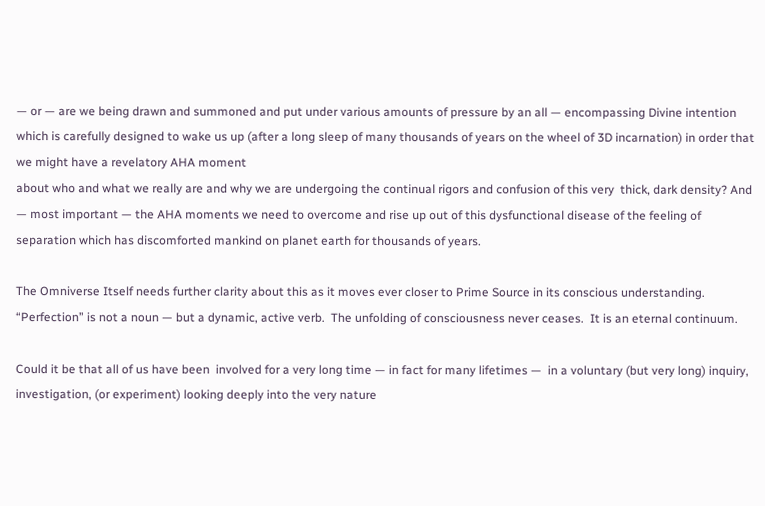— or — are we being drawn and summoned and put under various amounts of pressure by an all — encompassing Divine intention which is carefully designed to wake us up (after a long sleep of many thousands of years on the wheel of 3D incarnation) in order that we might have a revelatory AHA moment
about who and what we really are and why we are undergoing the continual rigors and confusion of this very  thick, dark density? And — most important — the AHA moments we need to overcome and rise up out of this dysfunctional disease of the feeling of separation which has discomforted mankind on planet earth for thousands of years.

The Omniverse Itself needs further clarity about this as it moves ever closer to Prime Source in its conscious understanding.  “Perfection” is not a noun — but a dynamic, active verb.  The unfolding of consciousness never ceases.  It is an eternal continuum.

Could it be that all of us have been  involved for a very long time — in fact for many lifetimes —  in a voluntary (but very long) inquiry, investigation, (or experiment) looking deeply into the very nature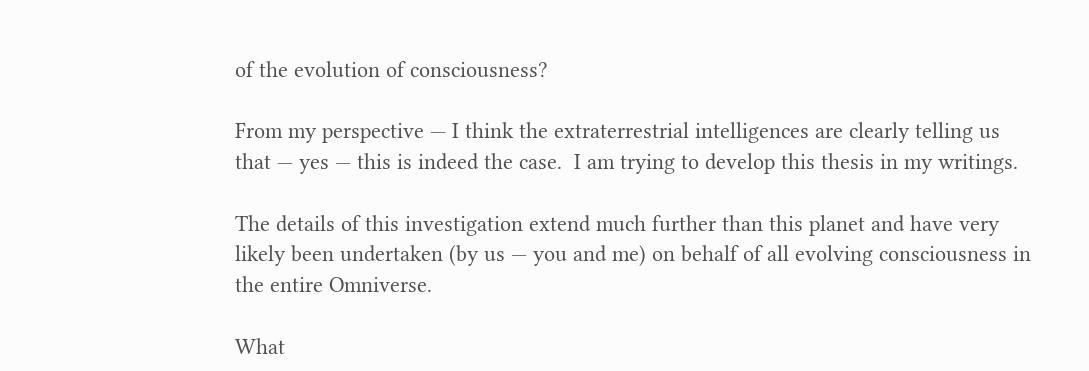of the evolution of consciousness?

From my perspective — I think the extraterrestrial intelligences are clearly telling us that — yes — this is indeed the case.  I am trying to develop this thesis in my writings.

The details of this investigation extend much further than this planet and have very likely been undertaken (by us — you and me) on behalf of all evolving consciousness in the entire Omniverse.

What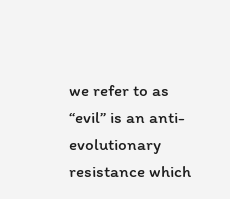we refer to as “evil” is an anti-evolutionary resistance which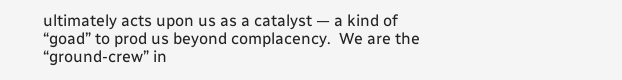ultimately acts upon us as a catalyst — a kind of “goad” to prod us beyond complacency.  We are the “ground-crew” in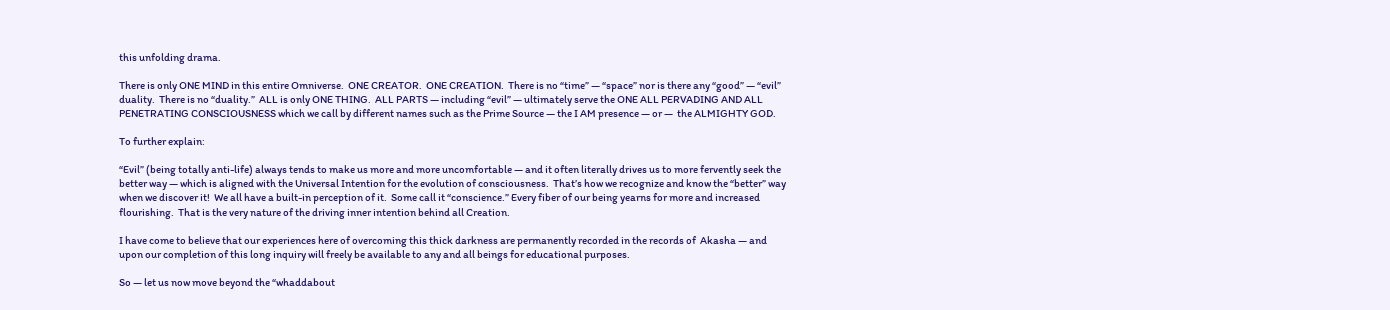this unfolding drama.

There is only ONE MIND in this entire Omniverse.  ONE CREATOR.  ONE CREATION.  There is no “time” — “space” nor is there any “good” — “evil” duality.  There is no “duality.”  ALL is only ONE THING.  ALL PARTS — including “evil” — ultimately serve the ONE ALL PERVADING AND ALL PENETRATING CONSCIOUSNESS which we call by different names such as the Prime Source — the I AM presence — or —  the ALMIGHTY GOD.

To further explain:

“Evil” (being totally anti-life) always tends to make us more and more uncomfortable — and it often literally drives us to more fervently seek the better way — which is aligned with the Universal Intention for the evolution of consciousness.  That’s how we recognize and know the “better” way when we discover it!  We all have a built-in perception of it.  Some call it “conscience.” Every fiber of our being yearns for more and increased flourishing.  That is the very nature of the driving inner intention behind all Creation.

I have come to believe that our experiences here of overcoming this thick darkness are permanently recorded in the records of  Akasha — and upon our completion of this long inquiry will freely be available to any and all beings for educational purposes.

So — let us now move beyond the “whaddabout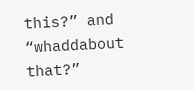this?” and “whaddabout that?”